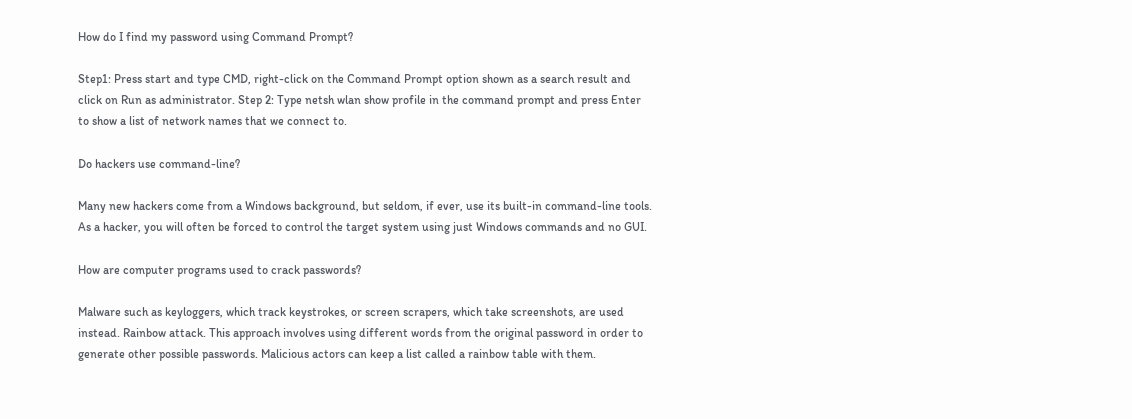How do I find my password using Command Prompt?

Step1: Press start and type CMD, right-click on the Command Prompt option shown as a search result and click on Run as administrator. Step 2: Type netsh wlan show profile in the command prompt and press Enter to show a list of network names that we connect to.

Do hackers use command-line?

Many new hackers come from a Windows background, but seldom, if ever, use its built-in command-line tools. As a hacker, you will often be forced to control the target system using just Windows commands and no GUI.

How are computer programs used to crack passwords?

Malware such as keyloggers, which track keystrokes, or screen scrapers, which take screenshots, are used instead. Rainbow attack. This approach involves using different words from the original password in order to generate other possible passwords. Malicious actors can keep a list called a rainbow table with them.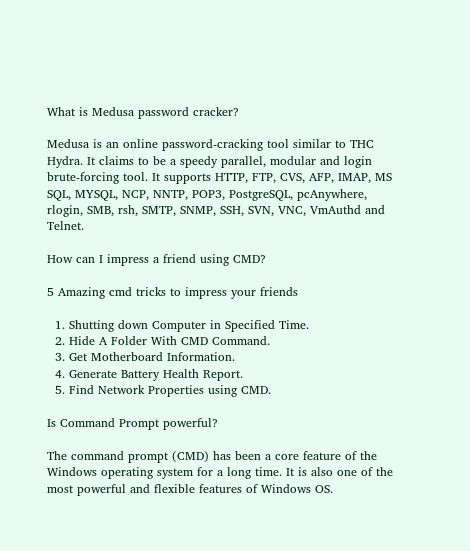What is Medusa password cracker?

Medusa is an online password-cracking tool similar to THC Hydra. It claims to be a speedy parallel, modular and login brute-forcing tool. It supports HTTP, FTP, CVS, AFP, IMAP, MS SQL, MYSQL, NCP, NNTP, POP3, PostgreSQL, pcAnywhere, rlogin, SMB, rsh, SMTP, SNMP, SSH, SVN, VNC, VmAuthd and Telnet.

How can I impress a friend using CMD?

5 Amazing cmd tricks to impress your friends

  1. Shutting down Computer in Specified Time.
  2. Hide A Folder With CMD Command.
  3. Get Motherboard Information.
  4. Generate Battery Health Report.
  5. Find Network Properties using CMD.

Is Command Prompt powerful?

The command prompt (CMD) has been a core feature of the Windows operating system for a long time. It is also one of the most powerful and flexible features of Windows OS.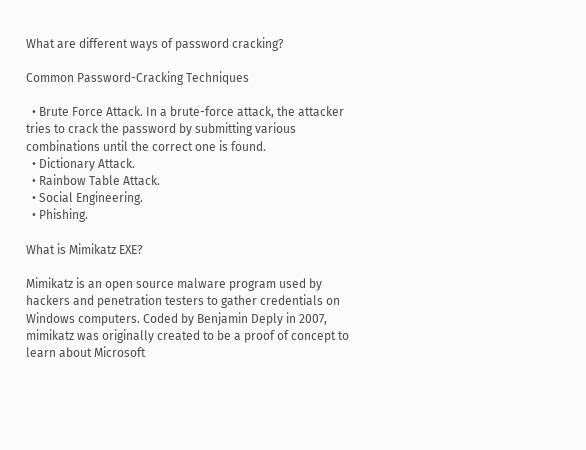What are different ways of password cracking?

Common Password-Cracking Techniques

  • Brute Force Attack. In a brute-force attack, the attacker tries to crack the password by submitting various combinations until the correct one is found.
  • Dictionary Attack.
  • Rainbow Table Attack.
  • Social Engineering.
  • Phishing.

What is Mimikatz EXE?

Mimikatz is an open source malware program used by hackers and penetration testers to gather credentials on Windows computers. Coded by Benjamin Deply in 2007, mimikatz was originally created to be a proof of concept to learn about Microsoft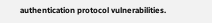authentication protocol vulnerabilities.